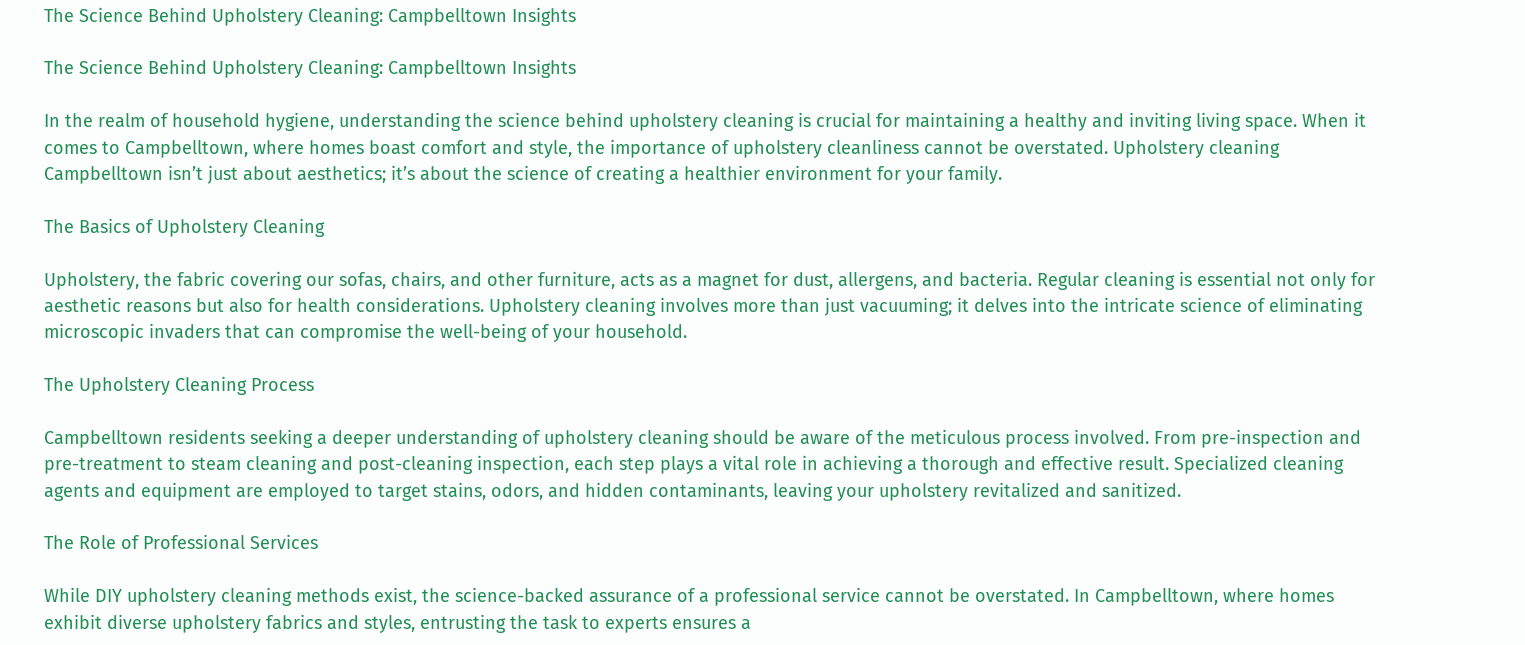The Science Behind Upholstery Cleaning: Campbelltown Insights

The Science Behind Upholstery Cleaning: Campbelltown Insights

In the realm of household hygiene, understanding the science behind upholstery cleaning is crucial for maintaining a healthy and inviting living space. When it comes to Campbelltown, where homes boast comfort and style, the importance of upholstery cleanliness cannot be overstated. Upholstery cleaning Campbelltown isn’t just about aesthetics; it’s about the science of creating a healthier environment for your family.

The Basics of Upholstery Cleaning

Upholstery, the fabric covering our sofas, chairs, and other furniture, acts as a magnet for dust, allergens, and bacteria. Regular cleaning is essential not only for aesthetic reasons but also for health considerations. Upholstery cleaning involves more than just vacuuming; it delves into the intricate science of eliminating microscopic invaders that can compromise the well-being of your household.

The Upholstery Cleaning Process

Campbelltown residents seeking a deeper understanding of upholstery cleaning should be aware of the meticulous process involved. From pre-inspection and pre-treatment to steam cleaning and post-cleaning inspection, each step plays a vital role in achieving a thorough and effective result. Specialized cleaning agents and equipment are employed to target stains, odors, and hidden contaminants, leaving your upholstery revitalized and sanitized.

The Role of Professional Services

While DIY upholstery cleaning methods exist, the science-backed assurance of a professional service cannot be overstated. In Campbelltown, where homes exhibit diverse upholstery fabrics and styles, entrusting the task to experts ensures a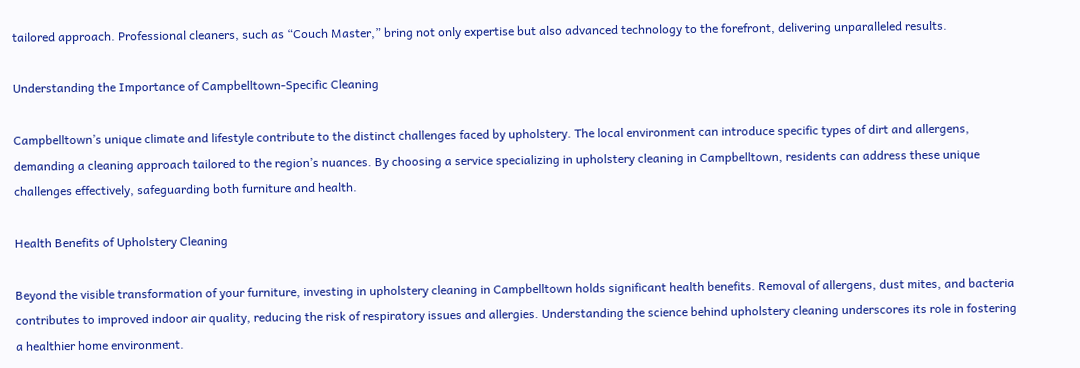tailored approach. Professional cleaners, such as “Couch Master,” bring not only expertise but also advanced technology to the forefront, delivering unparalleled results.

Understanding the Importance of Campbelltown-Specific Cleaning

Campbelltown’s unique climate and lifestyle contribute to the distinct challenges faced by upholstery. The local environment can introduce specific types of dirt and allergens, demanding a cleaning approach tailored to the region’s nuances. By choosing a service specializing in upholstery cleaning in Campbelltown, residents can address these unique challenges effectively, safeguarding both furniture and health.

Health Benefits of Upholstery Cleaning

Beyond the visible transformation of your furniture, investing in upholstery cleaning in Campbelltown holds significant health benefits. Removal of allergens, dust mites, and bacteria contributes to improved indoor air quality, reducing the risk of respiratory issues and allergies. Understanding the science behind upholstery cleaning underscores its role in fostering a healthier home environment.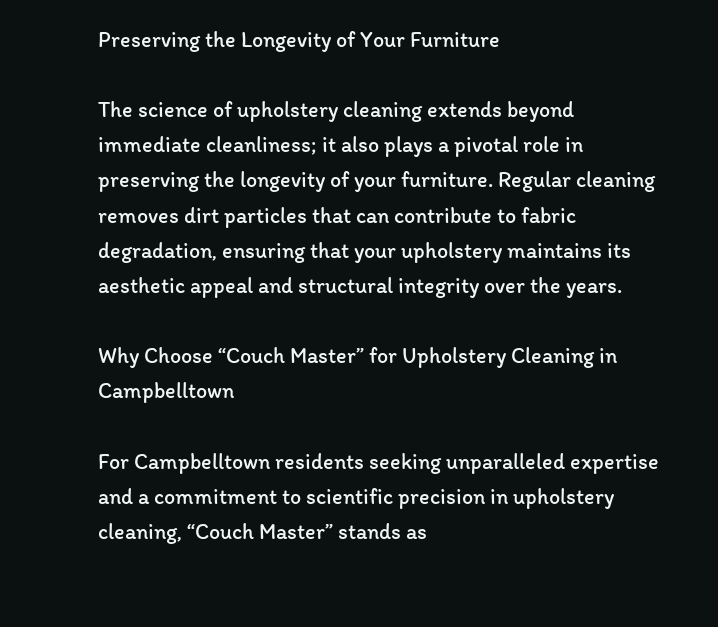Preserving the Longevity of Your Furniture

The science of upholstery cleaning extends beyond immediate cleanliness; it also plays a pivotal role in preserving the longevity of your furniture. Regular cleaning removes dirt particles that can contribute to fabric degradation, ensuring that your upholstery maintains its aesthetic appeal and structural integrity over the years.

Why Choose “Couch Master” for Upholstery Cleaning in Campbelltown

For Campbelltown residents seeking unparalleled expertise and a commitment to scientific precision in upholstery cleaning, “Couch Master” stands as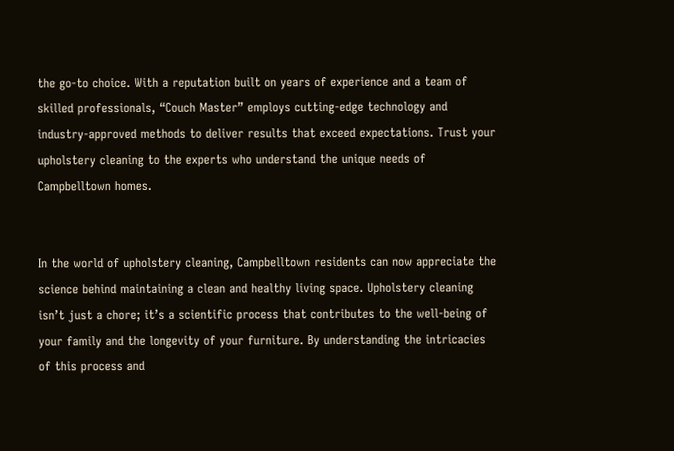the go-to choice. With a reputation built on years of experience and a team of skilled professionals, “Couch Master” employs cutting-edge technology and industry-approved methods to deliver results that exceed expectations. Trust your upholstery cleaning to the experts who understand the unique needs of Campbelltown homes.


In the world of upholstery cleaning, Campbelltown residents can now appreciate the science behind maintaining a clean and healthy living space. Upholstery cleaning isn’t just a chore; it’s a scientific process that contributes to the well-being of your family and the longevity of your furniture. By understanding the intricacies of this process and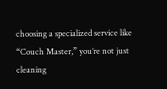choosing a specialized service like “Couch Master,” you’re not just cleaning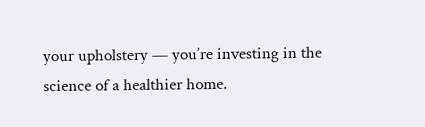your upholstery — you’re investing in the science of a healthier home.